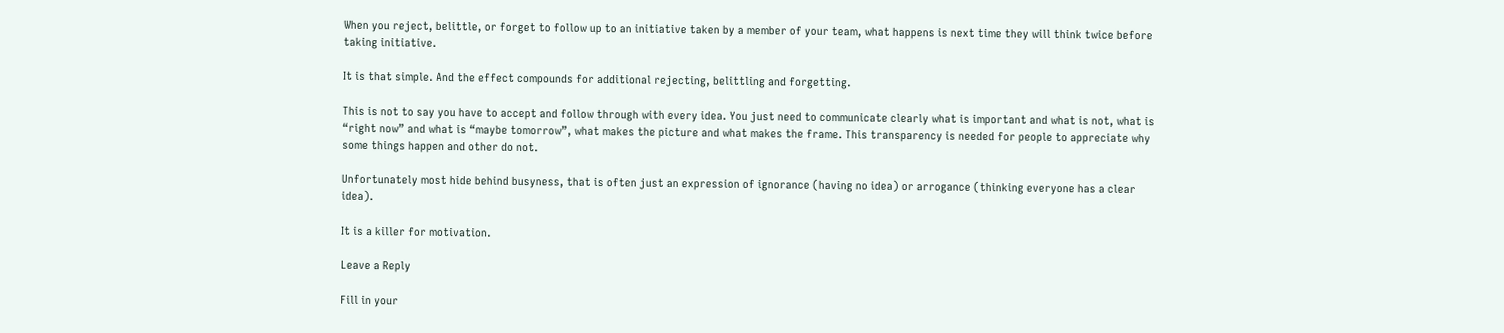When you reject, belittle, or forget to follow up to an initiative taken by a member of your team, what happens is next time they will think twice before taking initiative.

It is that simple. And the effect compounds for additional rejecting, belittling and forgetting.

This is not to say you have to accept and follow through with every idea. You just need to communicate clearly what is important and what is not, what is “right now” and what is “maybe tomorrow”, what makes the picture and what makes the frame. This transparency is needed for people to appreciate why some things happen and other do not.

Unfortunately most hide behind busyness, that is often just an expression of ignorance (having no idea) or arrogance (thinking everyone has a clear idea).

It is a killer for motivation.

Leave a Reply

Fill in your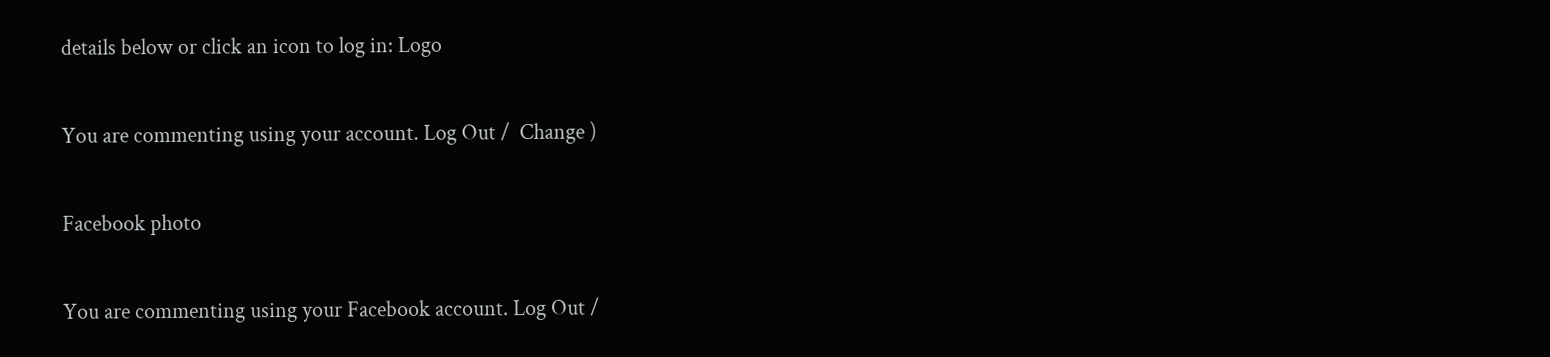details below or click an icon to log in: Logo

You are commenting using your account. Log Out /  Change )

Facebook photo

You are commenting using your Facebook account. Log Out /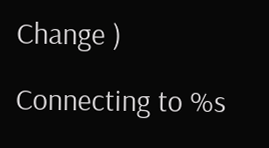Change )

Connecting to %s